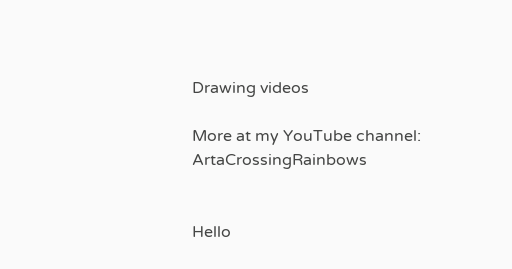Drawing videos

More at my YouTube channel: ArtaCrossingRainbows


Hello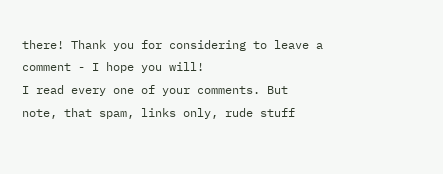there! Thank you for considering to leave a comment - I hope you will!
I read every one of your comments. But note, that spam, links only, rude stuff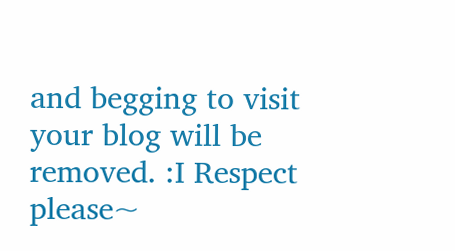and begging to visit your blog will be removed. :I Respect please~